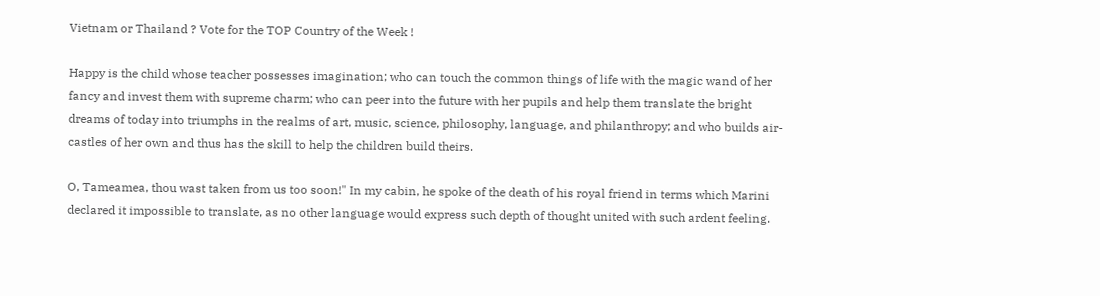Vietnam or Thailand ? Vote for the TOP Country of the Week !

Happy is the child whose teacher possesses imagination; who can touch the common things of life with the magic wand of her fancy and invest them with supreme charm; who can peer into the future with her pupils and help them translate the bright dreams of today into triumphs in the realms of art, music, science, philosophy, language, and philanthropy; and who builds air-castles of her own and thus has the skill to help the children build theirs.

O, Tameamea, thou wast taken from us too soon!" In my cabin, he spoke of the death of his royal friend in terms which Marini declared it impossible to translate, as no other language would express such depth of thought united with such ardent feeling.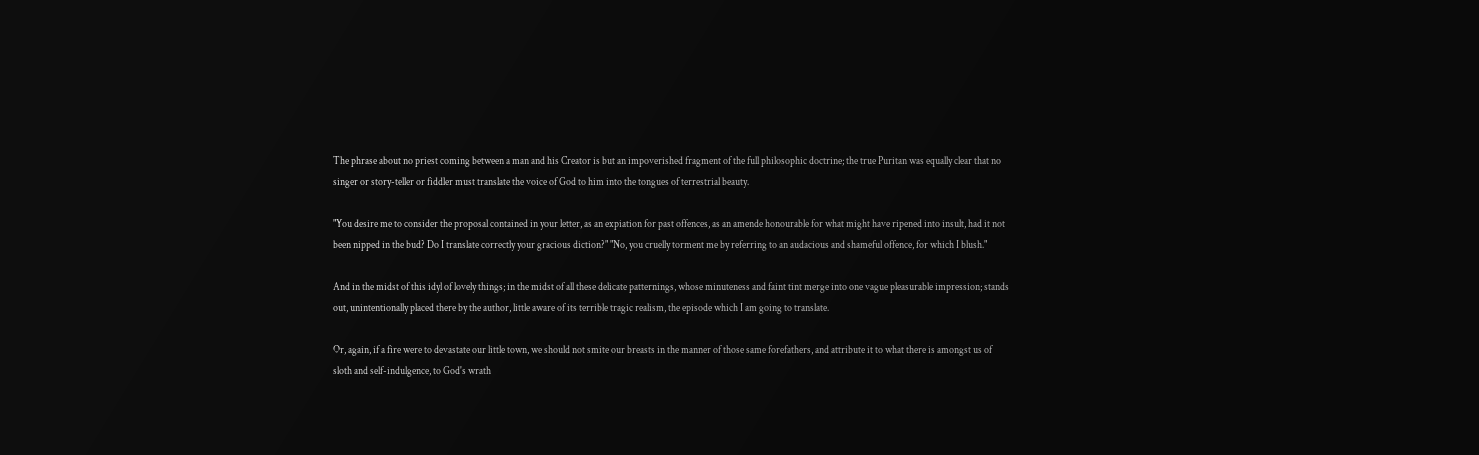The phrase about no priest coming between a man and his Creator is but an impoverished fragment of the full philosophic doctrine; the true Puritan was equally clear that no singer or story-teller or fiddler must translate the voice of God to him into the tongues of terrestrial beauty.

"You desire me to consider the proposal contained in your letter, as an expiation for past offences, as an amende honourable for what might have ripened into insult, had it not been nipped in the bud? Do I translate correctly your gracious diction?" "No, you cruelly torment me by referring to an audacious and shameful offence, for which I blush."

And in the midst of this idyl of lovely things; in the midst of all these delicate patternings, whose minuteness and faint tint merge into one vague pleasurable impression; stands out, unintentionally placed there by the author, little aware of its terrible tragic realism, the episode which I am going to translate.

Or, again, if a fire were to devastate our little town, we should not smite our breasts in the manner of those same forefathers, and attribute it to what there is amongst us of sloth and self-indulgence, to God's wrath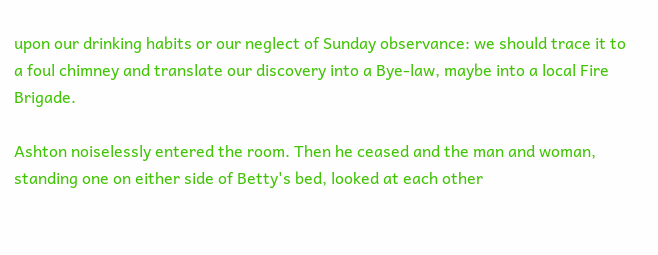upon our drinking habits or our neglect of Sunday observance: we should trace it to a foul chimney and translate our discovery into a Bye-law, maybe into a local Fire Brigade.

Ashton noiselessly entered the room. Then he ceased and the man and woman, standing one on either side of Betty's bed, looked at each other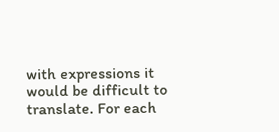with expressions it would be difficult to translate. For each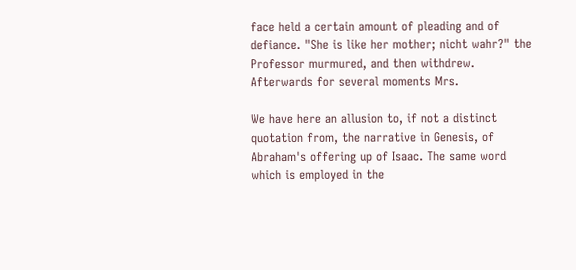face held a certain amount of pleading and of defiance. "She is like her mother; nicht wahr?" the Professor murmured, and then withdrew. Afterwards for several moments Mrs.

We have here an allusion to, if not a distinct quotation from, the narrative in Genesis, of Abraham's offering up of Isaac. The same word which is employed in the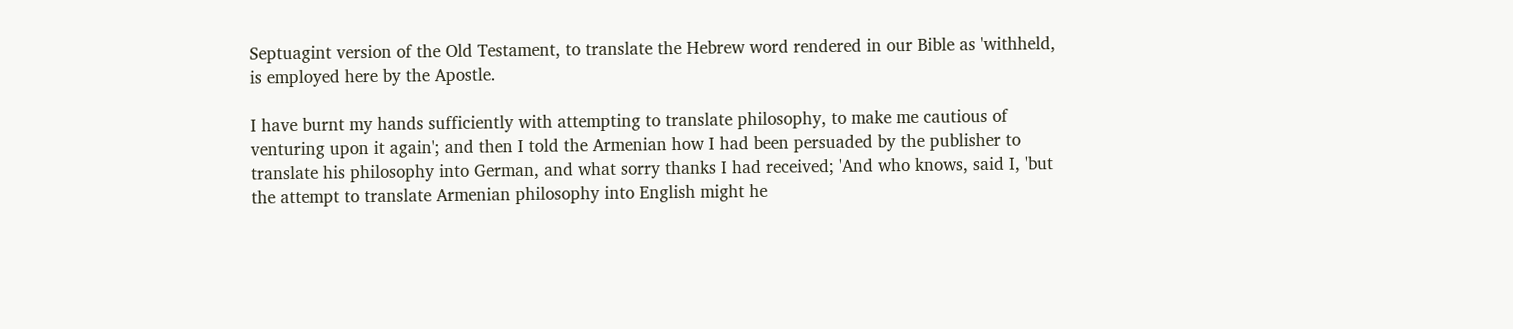Septuagint version of the Old Testament, to translate the Hebrew word rendered in our Bible as 'withheld, is employed here by the Apostle.

I have burnt my hands sufficiently with attempting to translate philosophy, to make me cautious of venturing upon it again'; and then I told the Armenian how I had been persuaded by the publisher to translate his philosophy into German, and what sorry thanks I had received; 'And who knows, said I, 'but the attempt to translate Armenian philosophy into English might he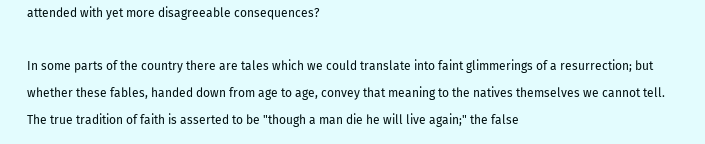attended with yet more disagreeable consequences?

In some parts of the country there are tales which we could translate into faint glimmerings of a resurrection; but whether these fables, handed down from age to age, convey that meaning to the natives themselves we cannot tell. The true tradition of faith is asserted to be "though a man die he will live again;" the false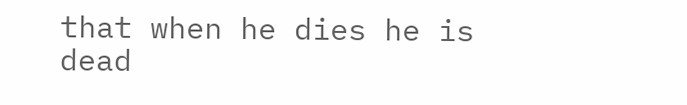that when he dies he is dead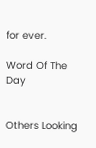for ever.

Word Of The Day


Others Looking